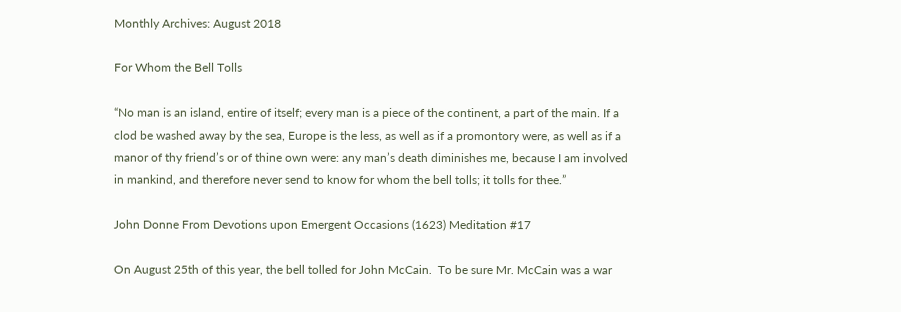Monthly Archives: August 2018

For Whom the Bell Tolls

“No man is an island, entire of itself; every man is a piece of the continent, a part of the main. If a clod be washed away by the sea, Europe is the less, as well as if a promontory were, as well as if a manor of thy friend’s or of thine own were: any man’s death diminishes me, because I am involved in mankind, and therefore never send to know for whom the bell tolls; it tolls for thee.”

John Donne From Devotions upon Emergent Occasions (1623) Meditation #17

On August 25th of this year, the bell tolled for John McCain.  To be sure Mr. McCain was a war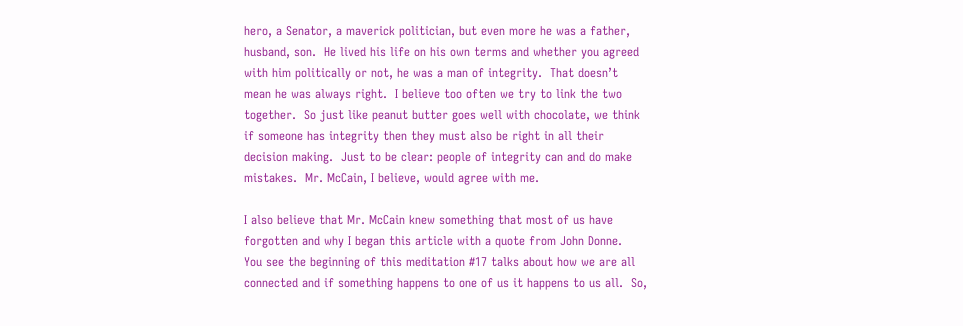hero, a Senator, a maverick politician, but even more he was a father, husband, son.  He lived his life on his own terms and whether you agreed with him politically or not, he was a man of integrity.  That doesn’t mean he was always right.  I believe too often we try to link the two together.  So just like peanut butter goes well with chocolate, we think if someone has integrity then they must also be right in all their decision making.  Just to be clear: people of integrity can and do make mistakes.  Mr. McCain, I believe, would agree with me.

I also believe that Mr. McCain knew something that most of us have forgotten and why I began this article with a quote from John Donne.  You see the beginning of this meditation #17 talks about how we are all connected and if something happens to one of us it happens to us all.  So,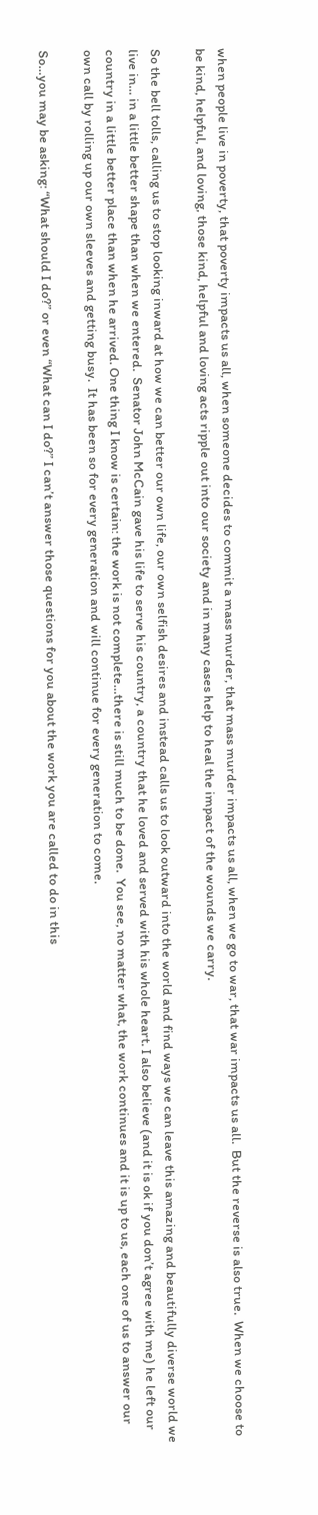when people live in poverty, that poverty impacts us all, when someone decides to commit a mass murder, that mass murder impacts us all, when we go to war, that war impacts us all.  But the reverse is also true.  When we choose to be kind, helpful, and loving, those kind, helpful and loving acts ripple out into our society and in many cases help to heal the impact of the wounds we carry.

So the bell tolls, calling us to stop looking inward at how we can better our own life, our own selfish desires and instead calls us to look outward into the world and find ways we can leave this amazing and beautifully diverse world we live in… in a little better shape than when we entered.  Senator John McCain gave his life to serve his country, a country that he loved and served with his whole heart. I also believe (and it is ok if you don’t agree with me) he left our country in a little better place than when he arrived. One thing I know is certain: the work is not complete…there is still much to be done.  You see, no matter what, the work continues and it is up to us, each one of us to answer our own call by rolling up our own sleeves and getting busy.  It has been so for every generation and will continue for every generation to come.

So…you may be asking: “What should I do?” or even “What can I do?” I can’t answer those questions for you about the work you are called to do in this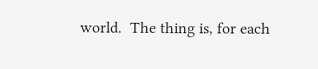world.  The thing is, for each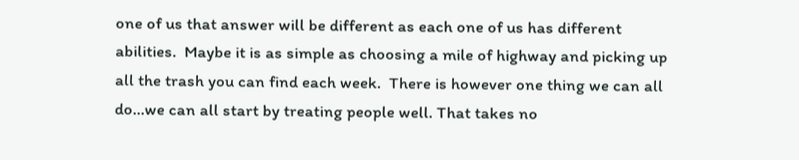one of us that answer will be different as each one of us has different abilities.  Maybe it is as simple as choosing a mile of highway and picking up all the trash you can find each week.  There is however one thing we can all do…we can all start by treating people well. That takes no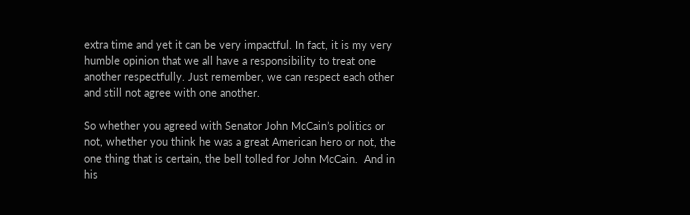extra time and yet it can be very impactful. In fact, it is my very humble opinion that we all have a responsibility to treat one another respectfully. Just remember, we can respect each other and still not agree with one another.

So whether you agreed with Senator John McCain’s politics or not, whether you think he was a great American hero or not, the one thing that is certain, the bell tolled for John McCain.  And in his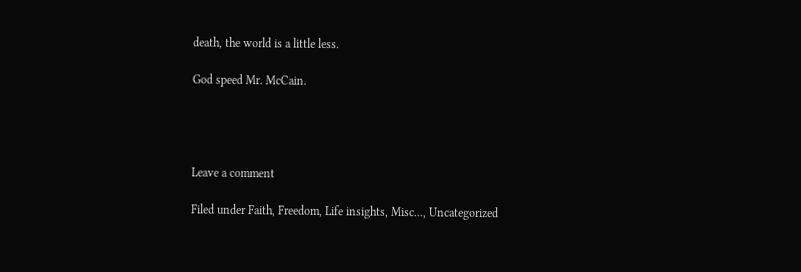death, the world is a little less.

God speed Mr. McCain.




Leave a comment

Filed under Faith, Freedom, Life insights, Misc..., Uncategorized